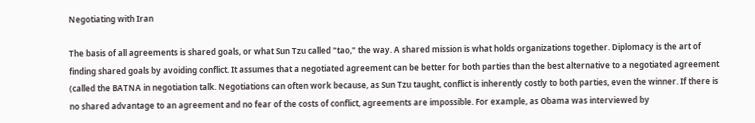Negotiating with Iran

The basis of all agreements is shared goals, or what Sun Tzu called "tao," the way. A shared mission is what holds organizations together. Diplomacy is the art of finding shared goals by avoiding conflict. It assumes that a negotiated agreement can be better for both parties than the best alternative to a negotiated agreement (called the BATNA in negotiation talk. Negotiations can often work because, as Sun Tzu taught, conflict is inherently costly to both parties, even the winner. If there is no shared advantage to an agreement and no fear of the costs of conflict, agreements are impossible. For example, as Obama was interviewed by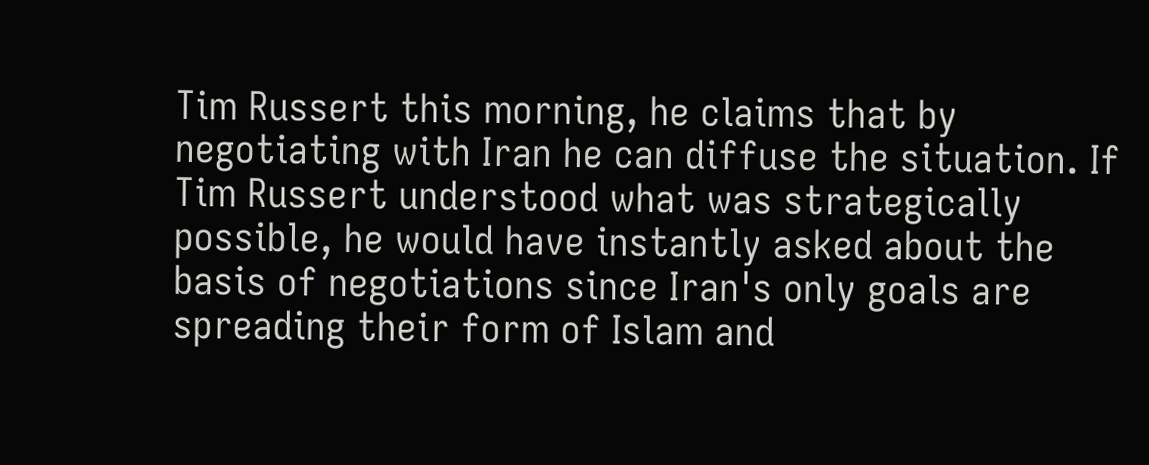Tim Russert this morning, he claims that by negotiating with Iran he can diffuse the situation. If Tim Russert understood what was strategically possible, he would have instantly asked about the basis of negotiations since Iran's only goals are spreading their form of Islam and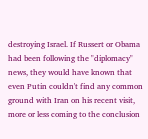destroying Israel. If Russert or Obama had been following the "diplomacy" news, they would have known that even Putin couldn't find any common ground with Iran on his recent visit, more or less coming to the conclusion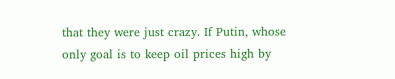that they were just crazy. If Putin, whose only goal is to keep oil prices high by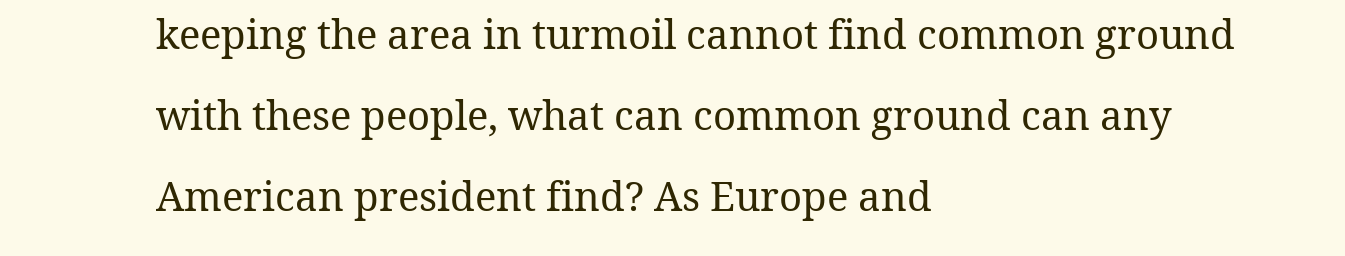keeping the area in turmoil cannot find common ground with these people, what can common ground can any American president find? As Europe and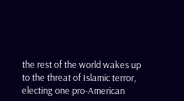the rest of the world wakes up to the threat of Islamic terror, electing one pro-American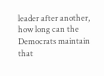leader after another, how long can the Democrats maintain that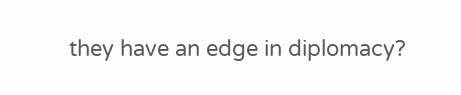they have an edge in diplomacy?